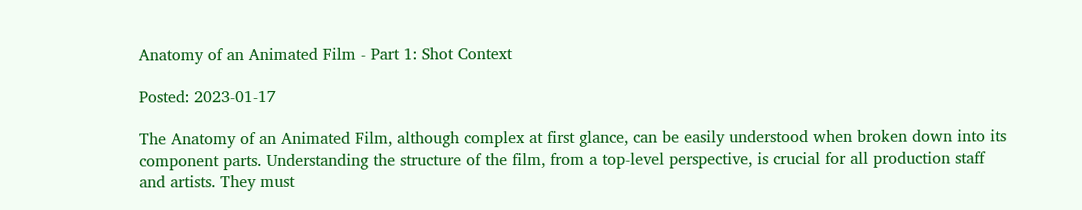Anatomy of an Animated Film - Part 1: Shot Context

Posted: 2023-01-17

The Anatomy of an Animated Film, although complex at first glance, can be easily understood when broken down into its component parts. Understanding the structure of the film, from a top-level perspective, is crucial for all production staff and artists. They must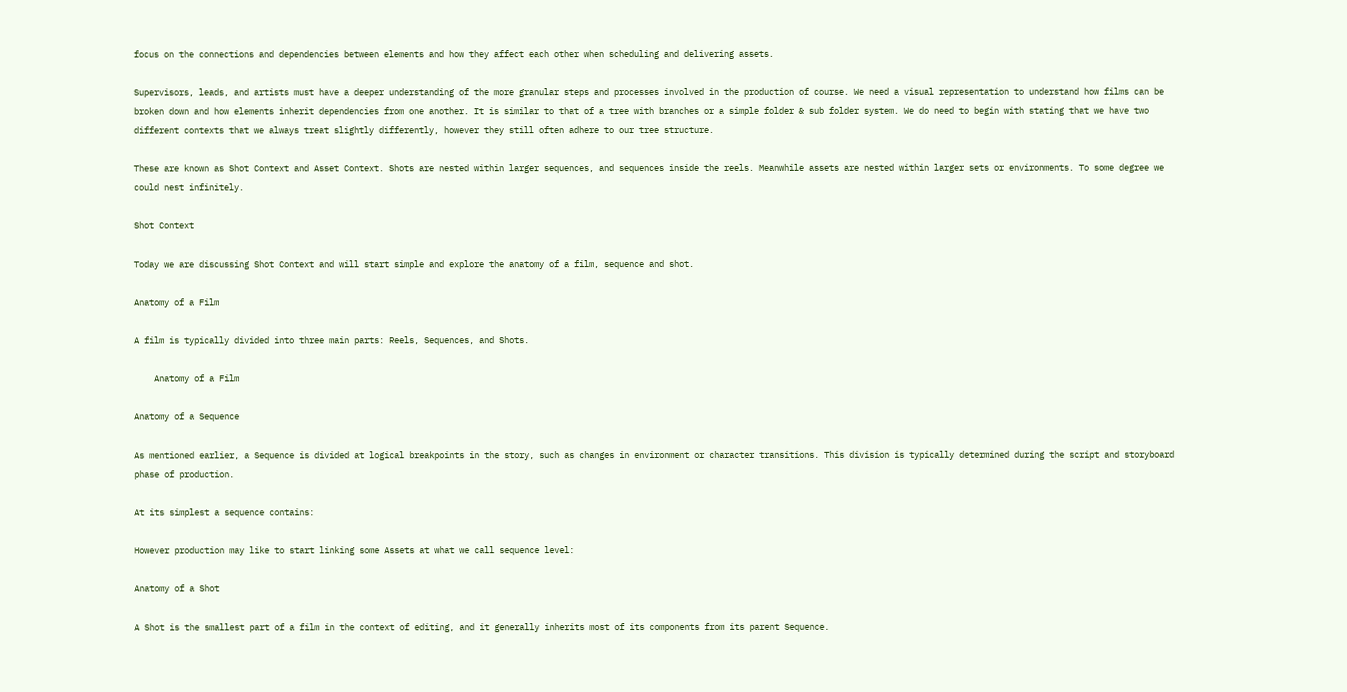focus on the connections and dependencies between elements and how they affect each other when scheduling and delivering assets.

Supervisors, leads, and artists must have a deeper understanding of the more granular steps and processes involved in the production of course. We need a visual representation to understand how films can be broken down and how elements inherit dependencies from one another. It is similar to that of a tree with branches or a simple folder & sub folder system. We do need to begin with stating that we have two different contexts that we always treat slightly differently, however they still often adhere to our tree structure.

These are known as Shot Context and Asset Context. Shots are nested within larger sequences, and sequences inside the reels. Meanwhile assets are nested within larger sets or environments. To some degree we could nest infinitely.

Shot Context

Today we are discussing Shot Context and will start simple and explore the anatomy of a film, sequence and shot.

Anatomy of a Film

A film is typically divided into three main parts: Reels, Sequences, and Shots.

    Anatomy of a Film

Anatomy of a Sequence

As mentioned earlier, a Sequence is divided at logical breakpoints in the story, such as changes in environment or character transitions. This division is typically determined during the script and storyboard phase of production.

At its simplest a sequence contains:

However production may like to start linking some Assets at what we call sequence level:

Anatomy of a Shot

A Shot is the smallest part of a film in the context of editing, and it generally inherits most of its components from its parent Sequence.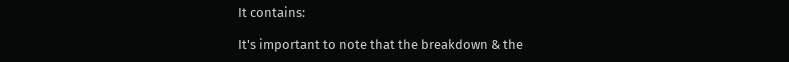It contains:

It's important to note that the breakdown & the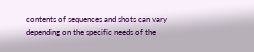contents of sequences and shots can vary depending on the specific needs of the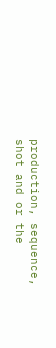production, sequence, shot and or the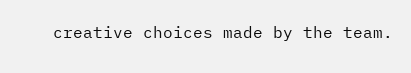creative choices made by the team.